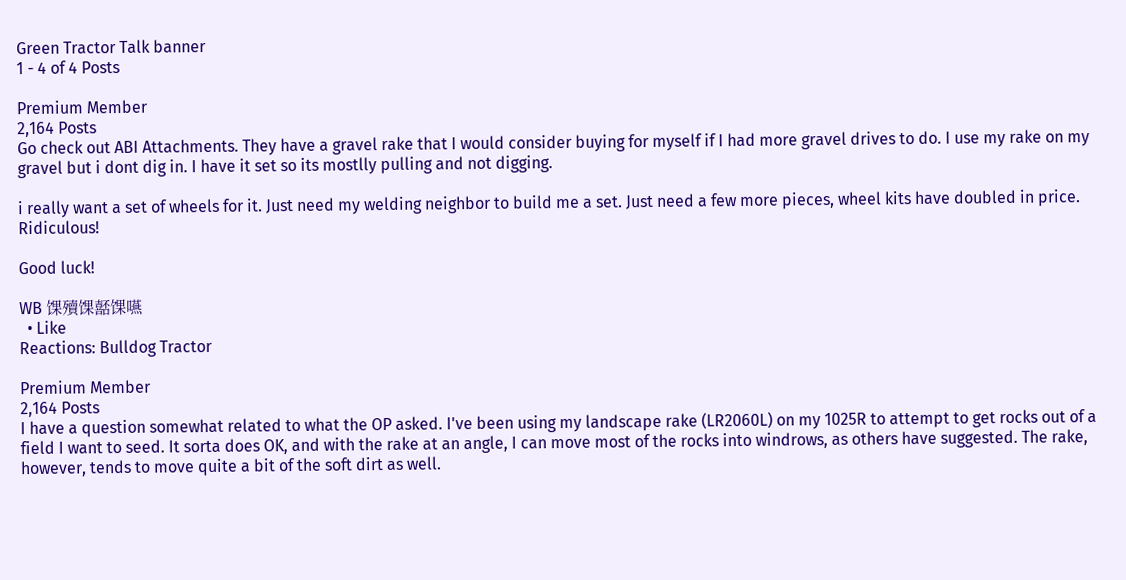Green Tractor Talk banner
1 - 4 of 4 Posts

Premium Member
2,164 Posts
Go check out ABI Attachments. They have a gravel rake that I would consider buying for myself if I had more gravel drives to do. I use my rake on my gravel but i dont dig in. I have it set so its mostlly pulling and not digging.

i really want a set of wheels for it. Just need my welding neighbor to build me a set. Just need a few more pieces, wheel kits have doubled in price. Ridiculous!

Good luck!

WB 馃殰馃嚭馃嚥
  • Like
Reactions: Bulldog Tractor

Premium Member
2,164 Posts
I have a question somewhat related to what the OP asked. I've been using my landscape rake (LR2060L) on my 1025R to attempt to get rocks out of a field I want to seed. It sorta does OK, and with the rake at an angle, I can move most of the rocks into windrows, as others have suggested. The rake, however, tends to move quite a bit of the soft dirt as well.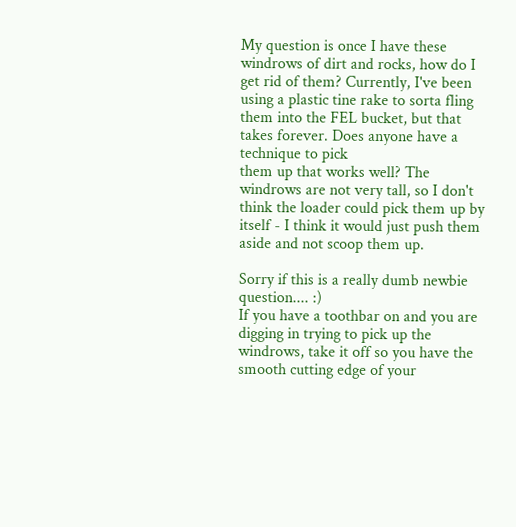My question is once I have these windrows of dirt and rocks, how do I get rid of them? Currently, I've been using a plastic tine rake to sorta fling them into the FEL bucket, but that takes forever. Does anyone have a technique to pick
them up that works well? The windrows are not very tall, so I don't think the loader could pick them up by itself - I think it would just push them aside and not scoop them up.

Sorry if this is a really dumb newbie question.... :)
If you have a toothbar on and you are digging in trying to pick up the windrows, take it off so you have the smooth cutting edge of your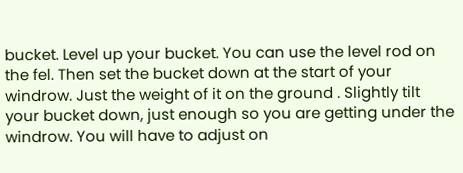bucket. Level up your bucket. You can use the level rod on the fel. Then set the bucket down at the start of your windrow. Just the weight of it on the ground . Slightly tilt your bucket down, just enough so you are getting under the windrow. You will have to adjust on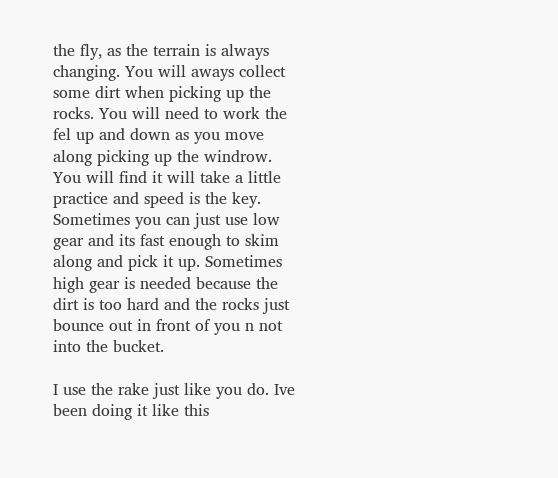the fly, as the terrain is always changing. You will aways collect some dirt when picking up the rocks. You will need to work the fel up and down as you move along picking up the windrow.
You will find it will take a little practice and speed is the key. Sometimes you can just use low gear and its fast enough to skim along and pick it up. Sometimes high gear is needed because the dirt is too hard and the rocks just bounce out in front of you n not into the bucket.

I use the rake just like you do. Ive been doing it like this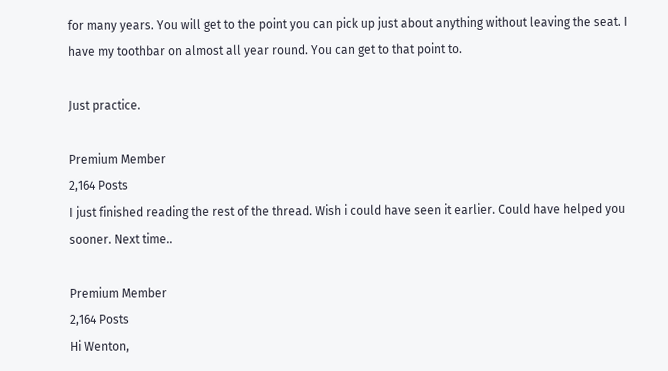for many years. You will get to the point you can pick up just about anything without leaving the seat. I have my toothbar on almost all year round. You can get to that point to.

Just practice.

Premium Member
2,164 Posts
I just finished reading the rest of the thread. Wish i could have seen it earlier. Could have helped you sooner. Next time..

Premium Member
2,164 Posts
Hi Wenton,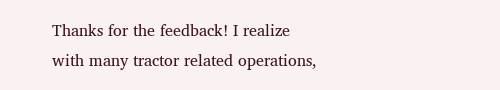Thanks for the feedback! I realize with many tractor related operations,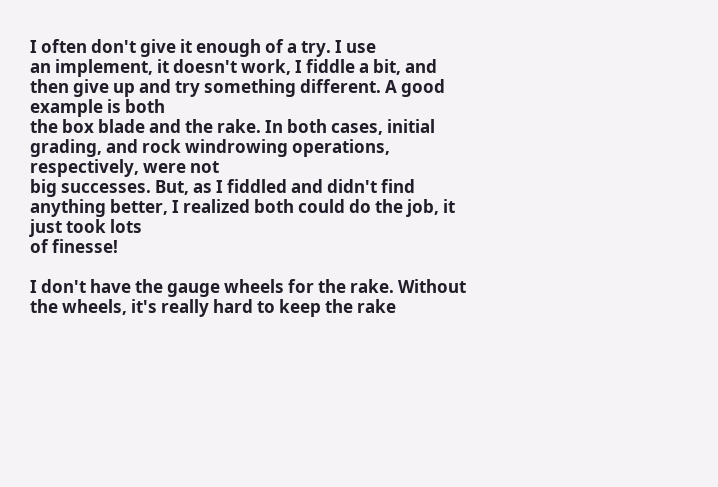I often don't give it enough of a try. I use
an implement, it doesn't work, I fiddle a bit, and then give up and try something different. A good example is both
the box blade and the rake. In both cases, initial grading, and rock windrowing operations, respectively, were not
big successes. But, as I fiddled and didn't find anything better, I realized both could do the job, it just took lots
of finesse!

I don't have the gauge wheels for the rake. Without the wheels, it's really hard to keep the rake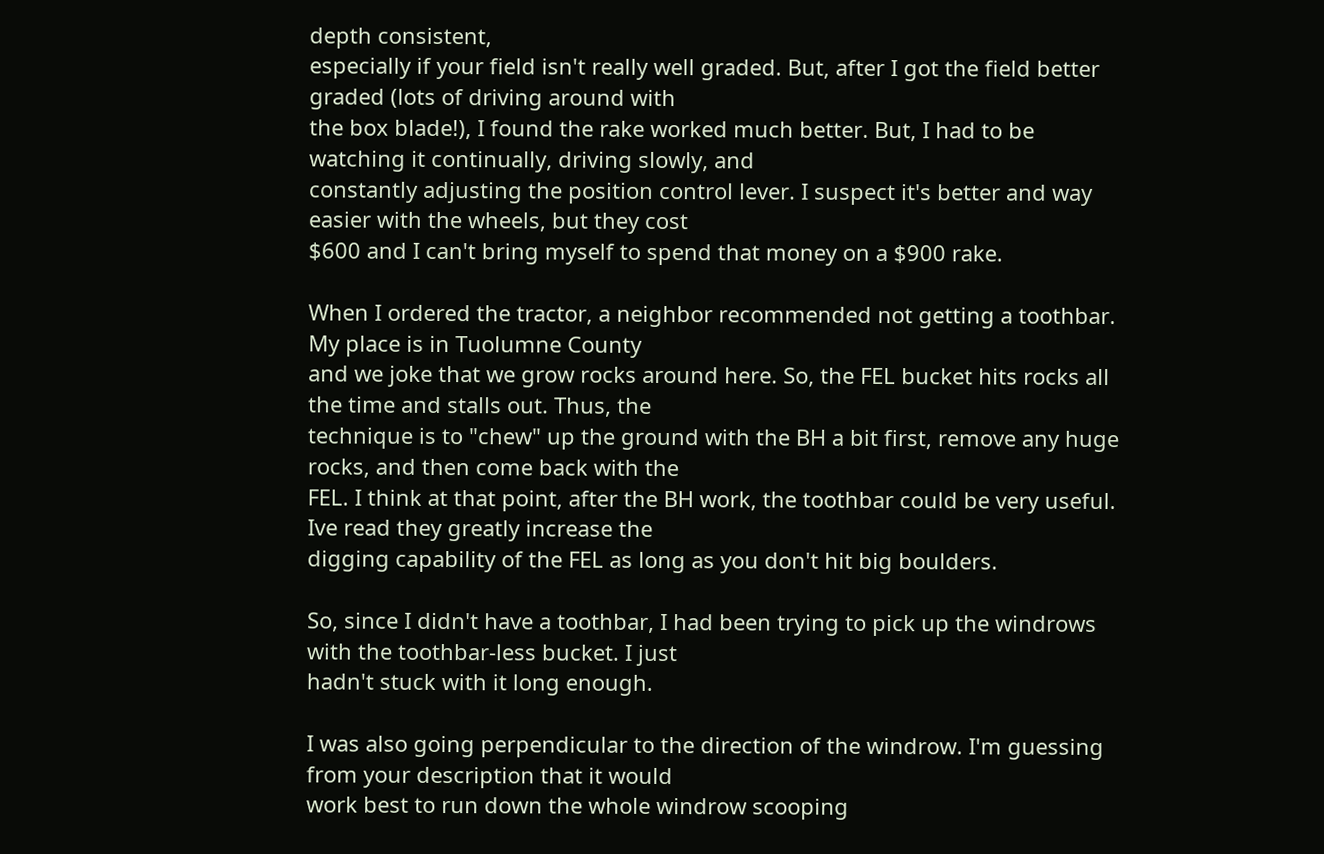depth consistent,
especially if your field isn't really well graded. But, after I got the field better graded (lots of driving around with
the box blade!), I found the rake worked much better. But, I had to be watching it continually, driving slowly, and
constantly adjusting the position control lever. I suspect it's better and way easier with the wheels, but they cost
$600 and I can't bring myself to spend that money on a $900 rake.

When I ordered the tractor, a neighbor recommended not getting a toothbar. My place is in Tuolumne County
and we joke that we grow rocks around here. So, the FEL bucket hits rocks all the time and stalls out. Thus, the
technique is to "chew" up the ground with the BH a bit first, remove any huge rocks, and then come back with the
FEL. I think at that point, after the BH work, the toothbar could be very useful. Ive read they greatly increase the
digging capability of the FEL as long as you don't hit big boulders.

So, since I didn't have a toothbar, I had been trying to pick up the windrows with the toothbar-less bucket. I just
hadn't stuck with it long enough.

I was also going perpendicular to the direction of the windrow. I'm guessing from your description that it would
work best to run down the whole windrow scooping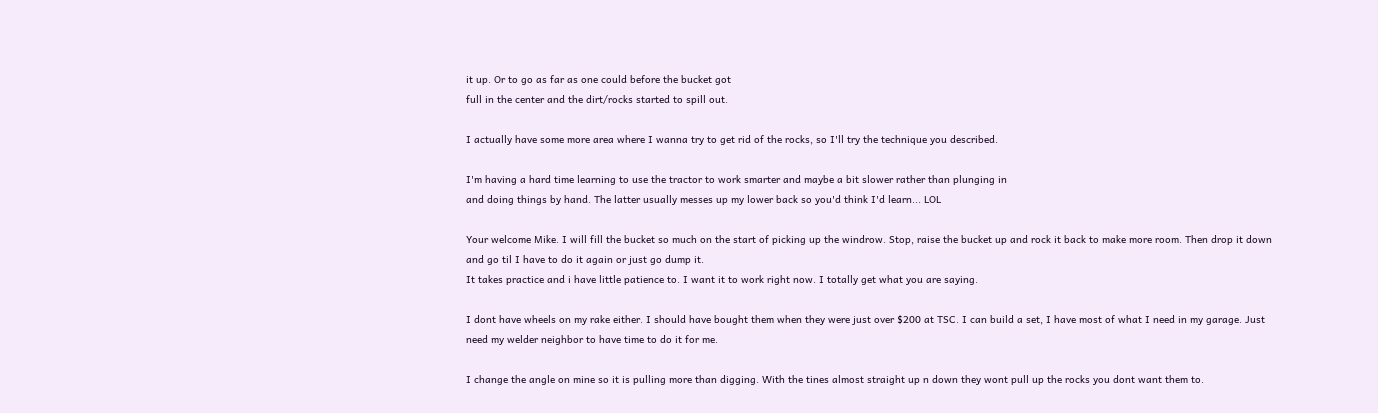it up. Or to go as far as one could before the bucket got
full in the center and the dirt/rocks started to spill out.

I actually have some more area where I wanna try to get rid of the rocks, so I'll try the technique you described.

I'm having a hard time learning to use the tractor to work smarter and maybe a bit slower rather than plunging in
and doing things by hand. The latter usually messes up my lower back so you'd think I'd learn... LOL

Your welcome Mike. I will fill the bucket so much on the start of picking up the windrow. Stop, raise the bucket up and rock it back to make more room. Then drop it down and go til I have to do it again or just go dump it.
It takes practice and i have little patience to. I want it to work right now. I totally get what you are saying.

I dont have wheels on my rake either. I should have bought them when they were just over $200 at TSC. I can build a set, I have most of what I need in my garage. Just need my welder neighbor to have time to do it for me.

I change the angle on mine so it is pulling more than digging. With the tines almost straight up n down they wont pull up the rocks you dont want them to.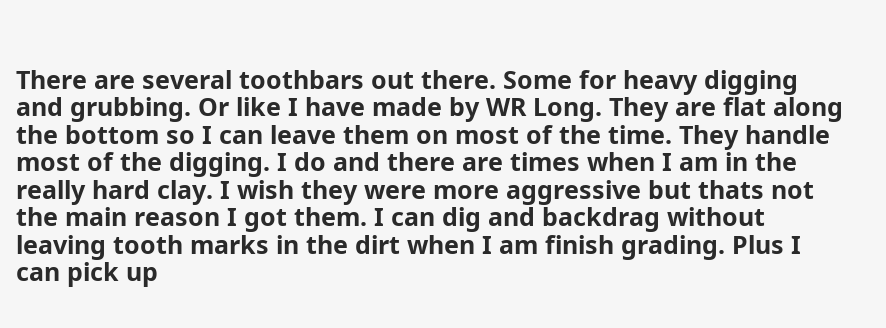There are several toothbars out there. Some for heavy digging and grubbing. Or like I have made by WR Long. They are flat along the bottom so I can leave them on most of the time. They handle most of the digging. I do and there are times when I am in the really hard clay. I wish they were more aggressive but thats not the main reason I got them. I can dig and backdrag without leaving tooth marks in the dirt when I am finish grading. Plus I can pick up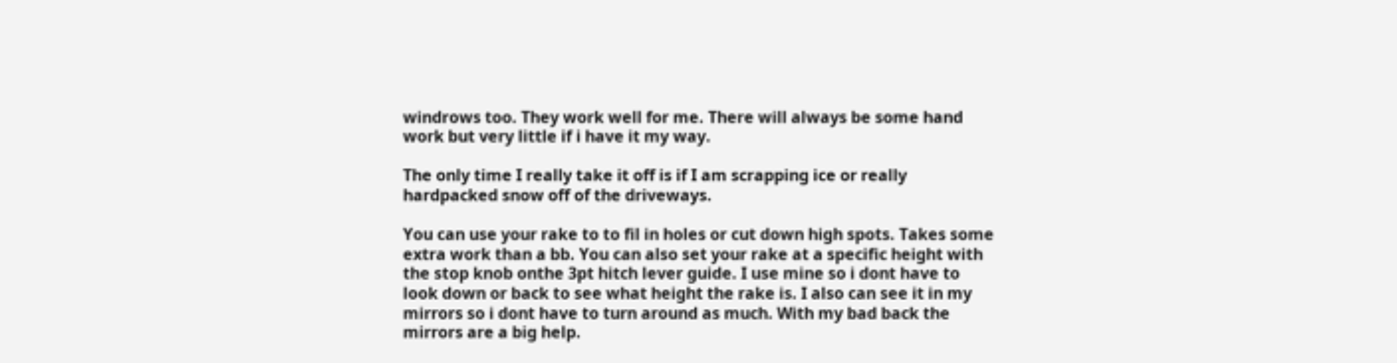windrows too. They work well for me. There will always be some hand work but very little if i have it my way.

The only time I really take it off is if I am scrapping ice or really hardpacked snow off of the driveways.

You can use your rake to to fil in holes or cut down high spots. Takes some extra work than a bb. You can also set your rake at a specific height with the stop knob onthe 3pt hitch lever guide. I use mine so i dont have to look down or back to see what height the rake is. I also can see it in my mirrors so i dont have to turn around as much. With my bad back the mirrors are a big help.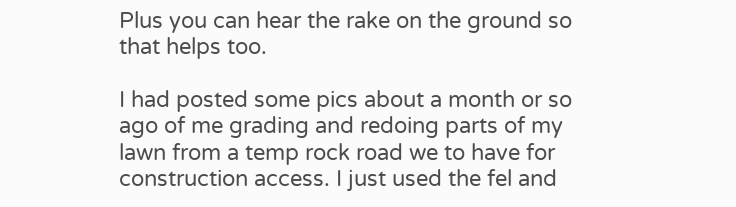Plus you can hear the rake on the ground so that helps too.

I had posted some pics about a month or so ago of me grading and redoing parts of my lawn from a temp rock road we to have for construction access. I just used the fel and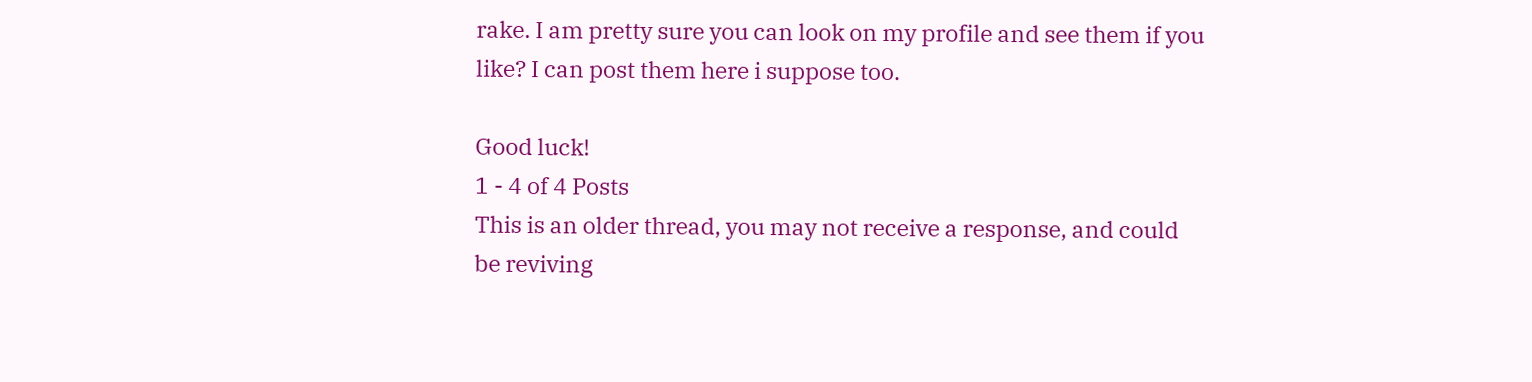rake. I am pretty sure you can look on my profile and see them if you like? I can post them here i suppose too.

Good luck!
1 - 4 of 4 Posts
This is an older thread, you may not receive a response, and could be reviving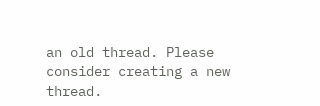an old thread. Please consider creating a new thread.